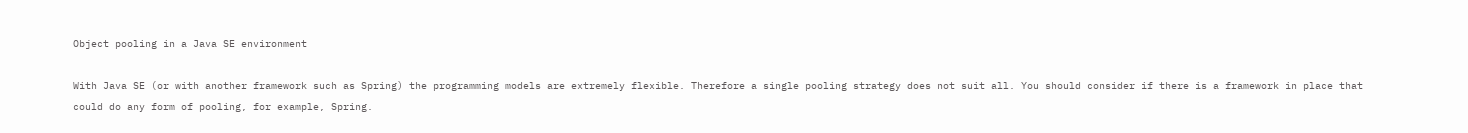Object pooling in a Java SE environment

With Java SE (or with another framework such as Spring) the programming models are extremely flexible. Therefore a single pooling strategy does not suit all. You should consider if there is a framework in place that could do any form of pooling, for example, Spring.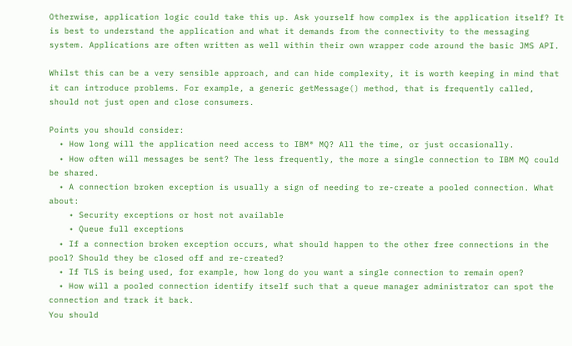Otherwise, application logic could take this up. Ask yourself how complex is the application itself? It is best to understand the application and what it demands from the connectivity to the messaging system. Applications are often written as well within their own wrapper code around the basic JMS API.

Whilst this can be a very sensible approach, and can hide complexity, it is worth keeping in mind that it can introduce problems. For example, a generic getMessage() method, that is frequently called, should not just open and close consumers.

Points you should consider:
  • How long will the application need access to IBM® MQ? All the time, or just occasionally.
  • How often will messages be sent? The less frequently, the more a single connection to IBM MQ could be shared.
  • A connection broken exception is usually a sign of needing to re-create a pooled connection. What about:
    • Security exceptions or host not available
    • Queue full exceptions
  • If a connection broken exception occurs, what should happen to the other free connections in the pool? Should they be closed off and re-created?
  • If TLS is being used, for example, how long do you want a single connection to remain open?
  • How will a pooled connection identify itself such that a queue manager administrator can spot the connection and track it back.
You should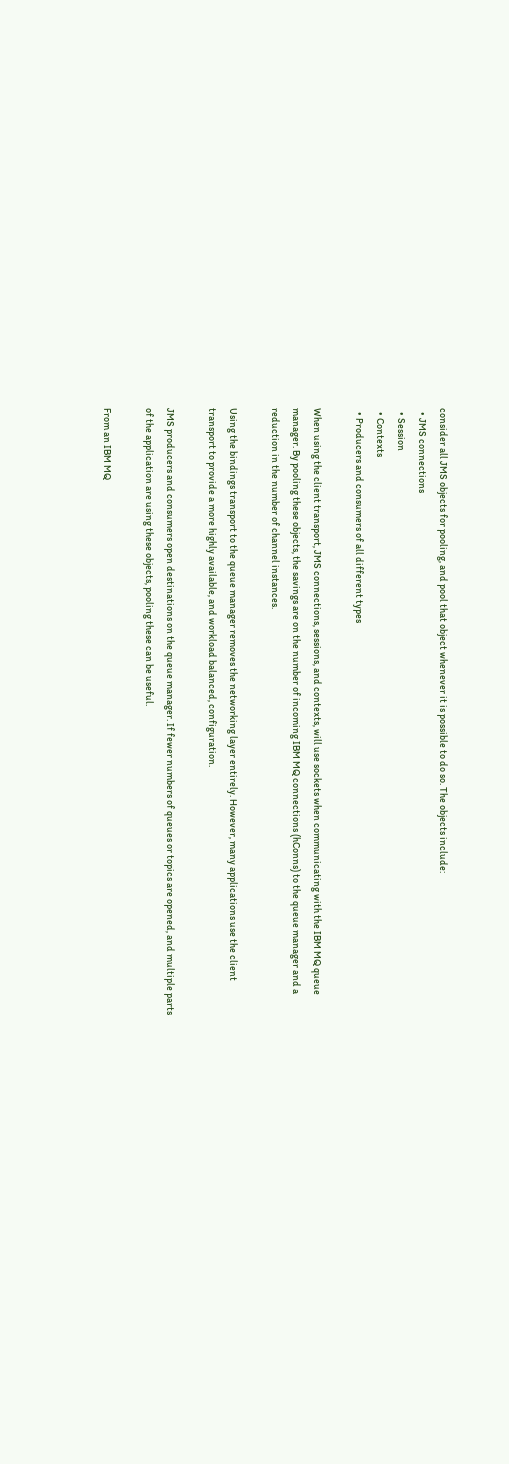consider all JMS objects for pooling, and pool that object whenever it is possible to do so. The objects include:
  • JMS connections
  • Session
  • Contexts
  • Producers and consumers of all different types

When using the client transport, JMS connections, sessions, and contexts, will use sockets when communicating with the IBM MQ queue manager. By pooling these objects, the savings are on the number of incoming IBM MQ connections (hConns) to the queue manager and a reduction in the number of channel instances.

Using the bindings transport to the queue manager removes the networking layer entirely. However, many applications use the client transport to provide a more highly available, and workload balanced, configuration.

JMS producers and consumers open destinations on the queue manager. If fewer numbers of queues or topics are opened, and multiple parts of the application are using these objects, pooling these can be useful.

From an IBM MQ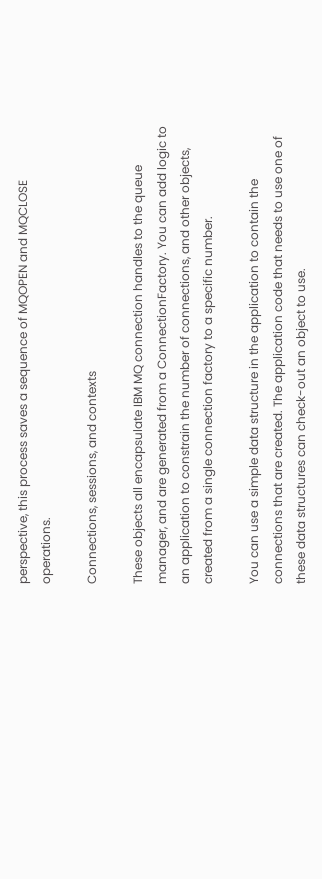perspective, this process saves a sequence of MQOPEN and MQCLOSE operations.

Connections, sessions, and contexts

These objects all encapsulate IBM MQ connection handles to the queue manager, and are generated from a ConnectionFactory. You can add logic to an application to constrain the number of connections, and other objects, created from a single connection factory to a specific number.

You can use a simple data structure in the application to contain the connections that are created. The application code that needs to use one of these data structures can check-out an object to use.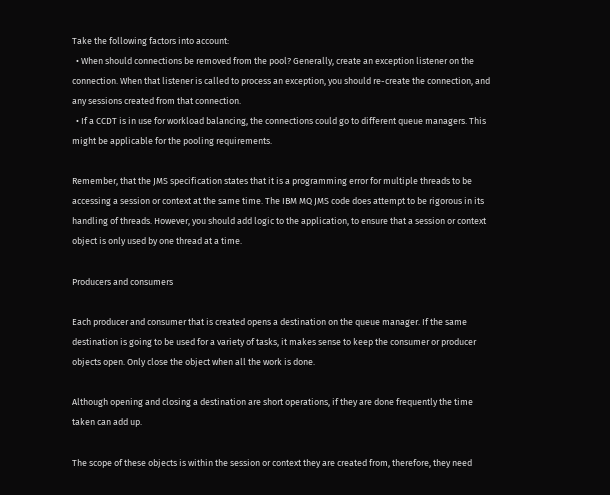Take the following factors into account:
  • When should connections be removed from the pool? Generally, create an exception listener on the connection. When that listener is called to process an exception, you should re-create the connection, and any sessions created from that connection.
  • If a CCDT is in use for workload balancing, the connections could go to different queue managers. This might be applicable for the pooling requirements.

Remember, that the JMS specification states that it is a programming error for multiple threads to be accessing a session or context at the same time. The IBM MQ JMS code does attempt to be rigorous in its handling of threads. However, you should add logic to the application, to ensure that a session or context object is only used by one thread at a time.

Producers and consumers

Each producer and consumer that is created opens a destination on the queue manager. If the same destination is going to be used for a variety of tasks, it makes sense to keep the consumer or producer objects open. Only close the object when all the work is done.

Although opening and closing a destination are short operations, if they are done frequently the time taken can add up.

The scope of these objects is within the session or context they are created from, therefore, they need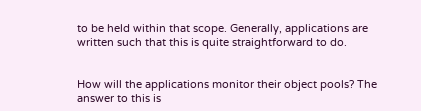to be held within that scope. Generally, applications are written such that this is quite straightforward to do.


How will the applications monitor their object pools? The answer to this is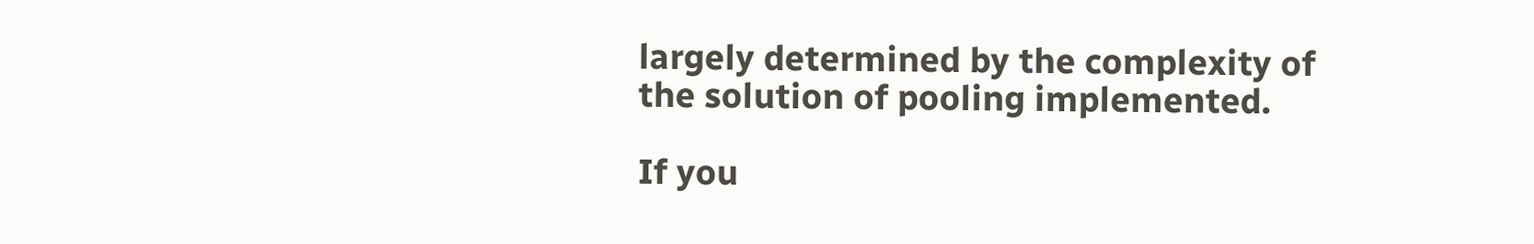largely determined by the complexity of the solution of pooling implemented.

If you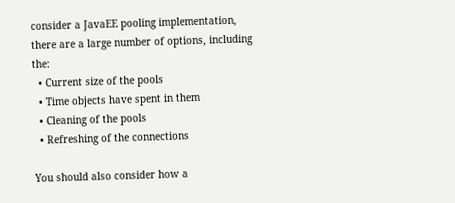consider a JavaEE pooling implementation, there are a large number of options, including the:
  • Current size of the pools
  • Time objects have spent in them
  • Cleaning of the pools
  • Refreshing of the connections

You should also consider how a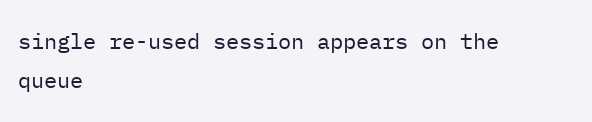single re-used session appears on the queue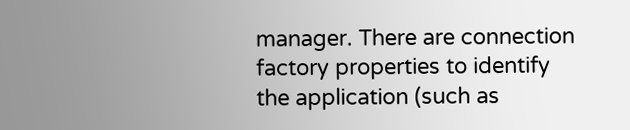manager. There are connection factory properties to identify the application (such as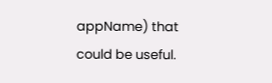appName) that could be useful.